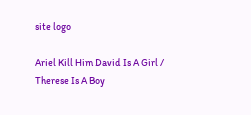site logo

Ariel Kill Him David Is A Girl / Therese Is A Boy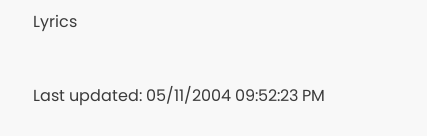Lyrics

Last updated: 05/11/2004 09:52:23 PM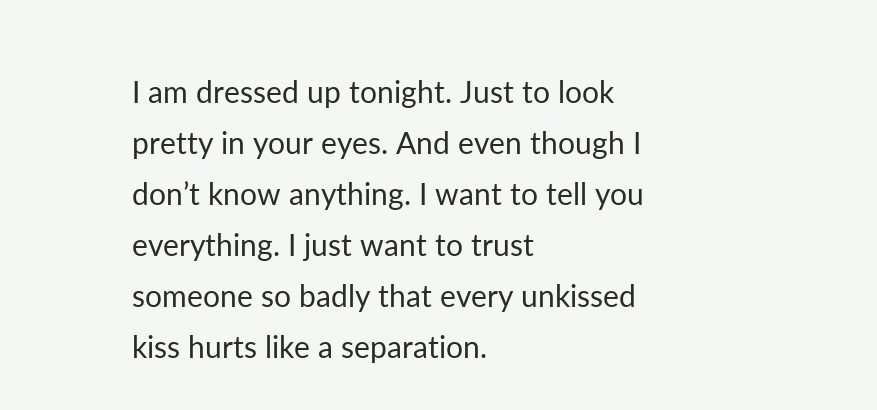I am dressed up tonight. Just to look pretty in your eyes. And even though I don’t know anything. I want to tell you everything. I just want to trust someone so badly that every unkissed kiss hurts like a separation.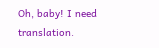Oh, baby! I need translation.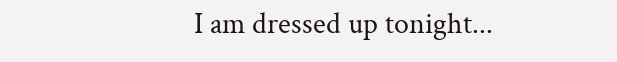I am dressed up tonight...